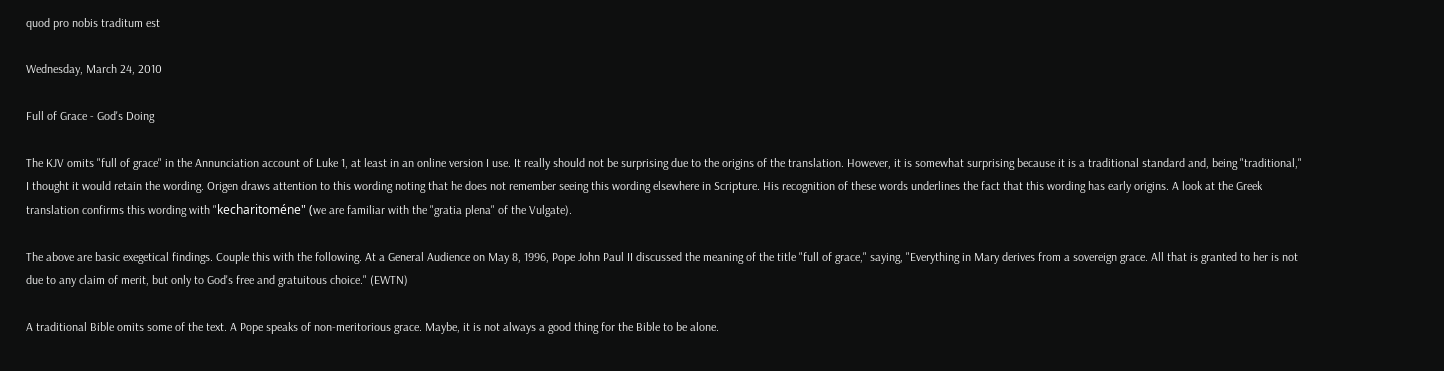quod pro nobis traditum est

Wednesday, March 24, 2010

Full of Grace - God's Doing

The KJV omits "full of grace" in the Annunciation account of Luke 1, at least in an online version I use. It really should not be surprising due to the origins of the translation. However, it is somewhat surprising because it is a traditional standard and, being "traditional," I thought it would retain the wording. Origen draws attention to this wording noting that he does not remember seeing this wording elsewhere in Scripture. His recognition of these words underlines the fact that this wording has early origins. A look at the Greek translation confirms this wording with "kecharitoméne" (we are familiar with the "gratia plena" of the Vulgate).

The above are basic exegetical findings. Couple this with the following. At a General Audience on May 8, 1996, Pope John Paul II discussed the meaning of the title "full of grace," saying, "Everything in Mary derives from a sovereign grace. All that is granted to her is not due to any claim of merit, but only to God's free and gratuitous choice." (EWTN)

A traditional Bible omits some of the text. A Pope speaks of non-meritorious grace. Maybe, it is not always a good thing for the Bible to be alone.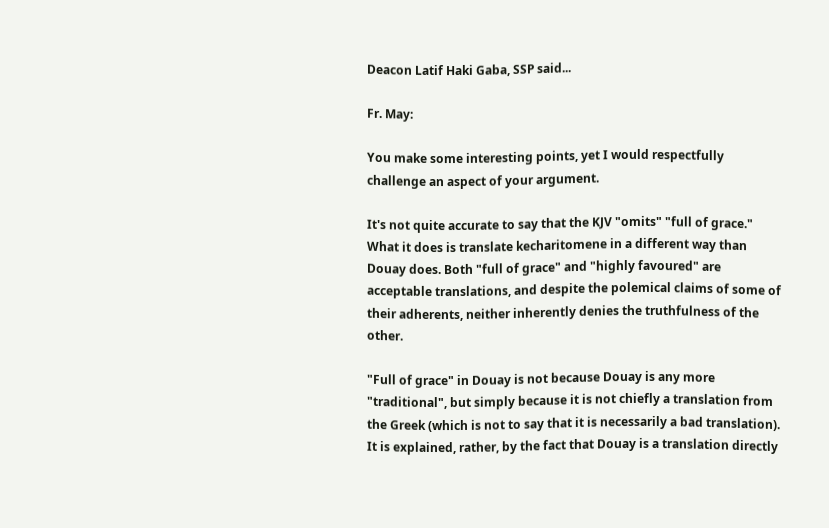Deacon Latif Haki Gaba, SSP said...

Fr. May:

You make some interesting points, yet I would respectfully challenge an aspect of your argument.

It's not quite accurate to say that the KJV "omits" "full of grace." What it does is translate kecharitomene in a different way than Douay does. Both "full of grace" and "highly favoured" are acceptable translations, and despite the polemical claims of some of their adherents, neither inherently denies the truthfulness of the other.

"Full of grace" in Douay is not because Douay is any more "traditional", but simply because it is not chiefly a translation from the Greek (which is not to say that it is necessarily a bad translation). It is explained, rather, by the fact that Douay is a translation directly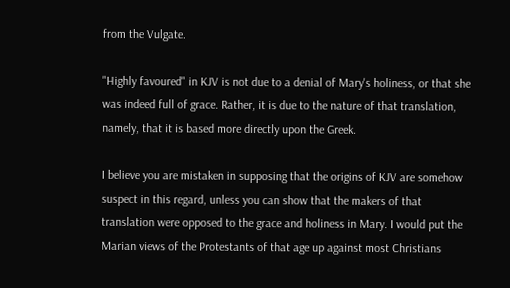from the Vulgate.

"Highly favoured" in KJV is not due to a denial of Mary's holiness, or that she was indeed full of grace. Rather, it is due to the nature of that translation, namely, that it is based more directly upon the Greek.

I believe you are mistaken in supposing that the origins of KJV are somehow suspect in this regard, unless you can show that the makers of that translation were opposed to the grace and holiness in Mary. I would put the Marian views of the Protestants of that age up against most Christians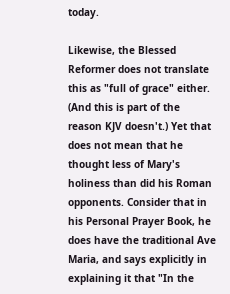today.

Likewise, the Blessed Reformer does not translate this as "full of grace" either. (And this is part of the reason KJV doesn't.) Yet that does not mean that he thought less of Mary's holiness than did his Roman opponents. Consider that in his Personal Prayer Book, he does have the traditional Ave Maria, and says explicitly in explaining it that "In the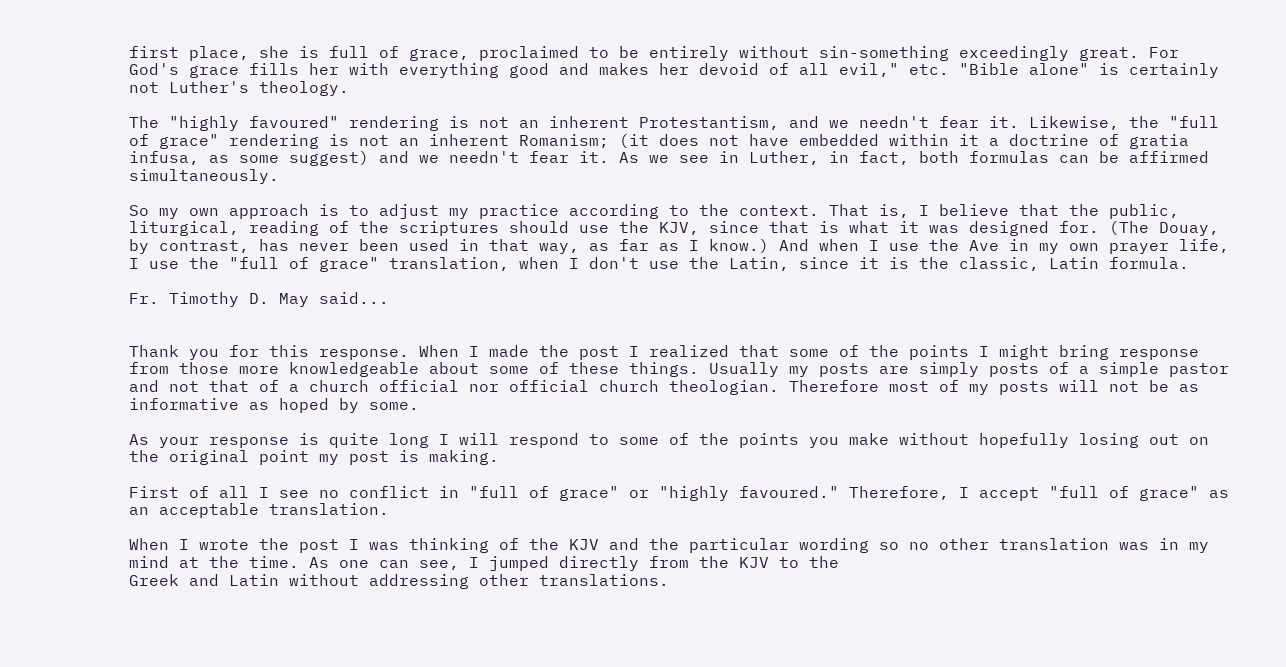first place, she is full of grace, proclaimed to be entirely without sin-something exceedingly great. For God's grace fills her with everything good and makes her devoid of all evil," etc. "Bible alone" is certainly not Luther's theology.

The "highly favoured" rendering is not an inherent Protestantism, and we needn't fear it. Likewise, the "full of grace" rendering is not an inherent Romanism; (it does not have embedded within it a doctrine of gratia infusa, as some suggest) and we needn't fear it. As we see in Luther, in fact, both formulas can be affirmed simultaneously.

So my own approach is to adjust my practice according to the context. That is, I believe that the public, liturgical, reading of the scriptures should use the KJV, since that is what it was designed for. (The Douay, by contrast, has never been used in that way, as far as I know.) And when I use the Ave in my own prayer life, I use the "full of grace" translation, when I don't use the Latin, since it is the classic, Latin formula.

Fr. Timothy D. May said...


Thank you for this response. When I made the post I realized that some of the points I might bring response from those more knowledgeable about some of these things. Usually my posts are simply posts of a simple pastor and not that of a church official nor official church theologian. Therefore most of my posts will not be as informative as hoped by some.

As your response is quite long I will respond to some of the points you make without hopefully losing out on the original point my post is making.

First of all I see no conflict in "full of grace" or "highly favoured." Therefore, I accept "full of grace" as an acceptable translation.

When I wrote the post I was thinking of the KJV and the particular wording so no other translation was in my mind at the time. As one can see, I jumped directly from the KJV to the
Greek and Latin without addressing other translations.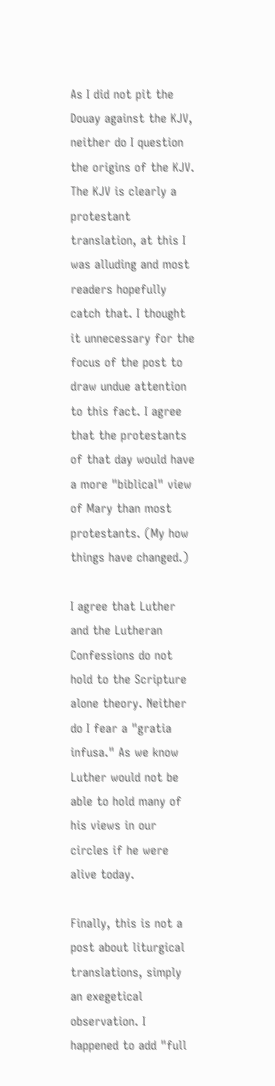As I did not pit the Douay against the KJV, neither do I question the origins of the KJV. The KJV is clearly a protestant translation, at this I was alluding and most readers hopefully catch that. I thought it unnecessary for the focus of the post to draw undue attention to this fact. I agree that the protestants of that day would have a more "biblical" view of Mary than most protestants. (My how things have changed.)

I agree that Luther and the Lutheran Confessions do not hold to the Scripture alone theory. Neither do I fear a "gratia infusa." As we know Luther would not be able to hold many of his views in our circles if he were alive today.

Finally, this is not a post about liturgical translations, simply an exegetical observation. I happened to add "full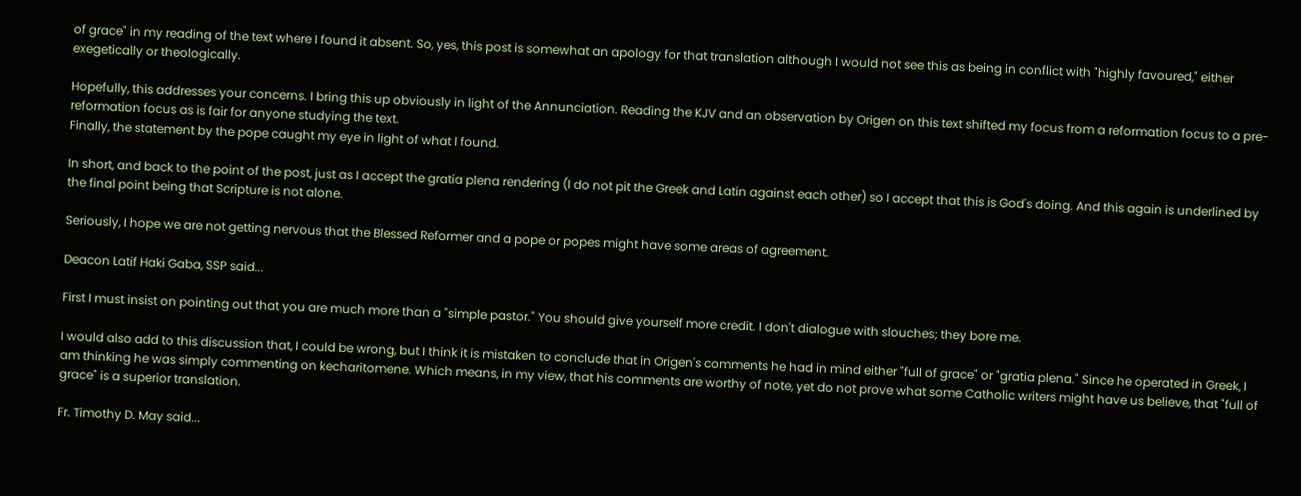of grace" in my reading of the text where I found it absent. So, yes, this post is somewhat an apology for that translation although I would not see this as being in conflict with "highly favoured," either exegetically or theologically.

Hopefully, this addresses your concerns. I bring this up obviously in light of the Annunciation. Reading the KJV and an observation by Origen on this text shifted my focus from a reformation focus to a pre-reformation focus as is fair for anyone studying the text.
Finally, the statement by the pope caught my eye in light of what I found.

In short, and back to the point of the post, just as I accept the gratia plena rendering (I do not pit the Greek and Latin against each other) so I accept that this is God's doing. And this again is underlined by the final point being that Scripture is not alone.

Seriously, I hope we are not getting nervous that the Blessed Reformer and a pope or popes might have some areas of agreement.

Deacon Latif Haki Gaba, SSP said...

First I must insist on pointing out that you are much more than a "simple pastor." You should give yourself more credit. I don't dialogue with slouches; they bore me.

I would also add to this discussion that, I could be wrong, but I think it is mistaken to conclude that in Origen's comments he had in mind either "full of grace" or "gratia plena." Since he operated in Greek, I am thinking he was simply commenting on kecharitomene. Which means, in my view, that his comments are worthy of note, yet do not prove what some Catholic writers might have us believe, that "full of grace" is a superior translation.

Fr. Timothy D. May said...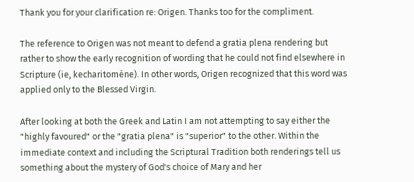Thank you for your clarification re: Origen. Thanks too for the compliment.

The reference to Origen was not meant to defend a gratia plena rendering but rather to show the early recognition of wording that he could not find elsewhere in Scripture (ie, kecharitoméne). In other words, Origen recognized that this word was applied only to the Blessed Virgin.

After looking at both the Greek and Latin I am not attempting to say either the "highly favoured" or the "gratia plena" is "superior" to the other. Within the immediate context and including the Scriptural Tradition both renderings tell us something about the mystery of God's choice of Mary and her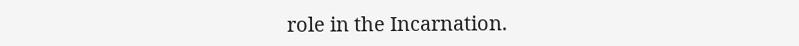role in the Incarnation.